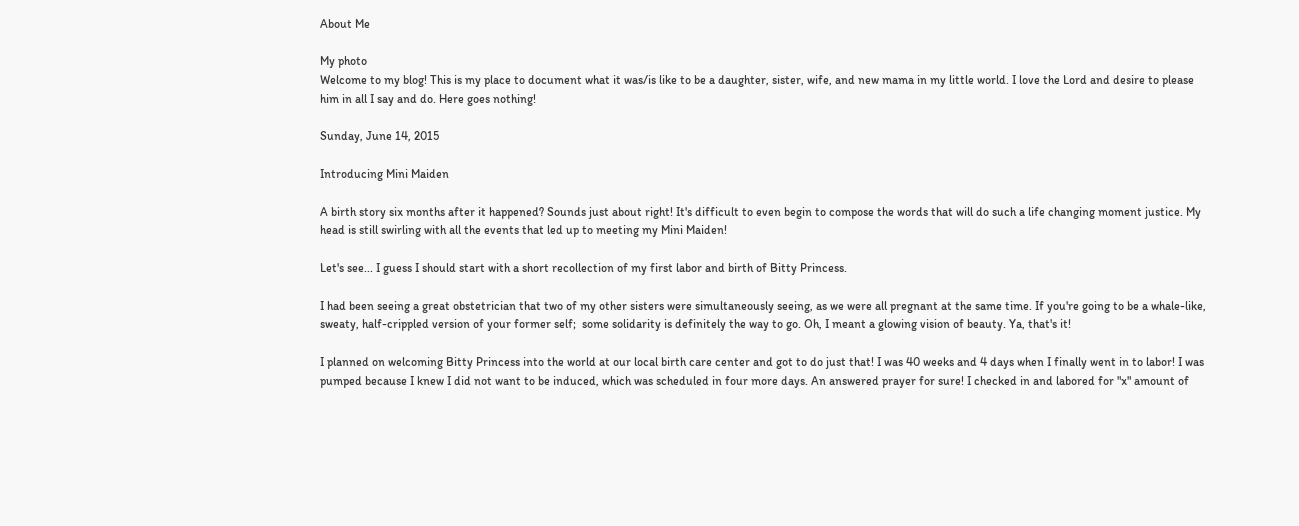About Me

My photo
Welcome to my blog! This is my place to document what it was/is like to be a daughter, sister, wife, and new mama in my little world. I love the Lord and desire to please him in all I say and do. Here goes nothing!

Sunday, June 14, 2015

Introducing Mini Maiden

A birth story six months after it happened? Sounds just about right! It's difficult to even begin to compose the words that will do such a life changing moment justice. My head is still swirling with all the events that led up to meeting my Mini Maiden!

Let's see... I guess I should start with a short recollection of my first labor and birth of Bitty Princess.

I had been seeing a great obstetrician that two of my other sisters were simultaneously seeing, as we were all pregnant at the same time. If you're going to be a whale-like, sweaty, half-crippled version of your former self;  some solidarity is definitely the way to go. Oh, I meant a glowing vision of beauty. Ya, that's it!

I planned on welcoming Bitty Princess into the world at our local birth care center and got to do just that! I was 40 weeks and 4 days when I finally went in to labor! I was pumped because I knew I did not want to be induced, which was scheduled in four more days. An answered prayer for sure! I checked in and labored for "x" amount of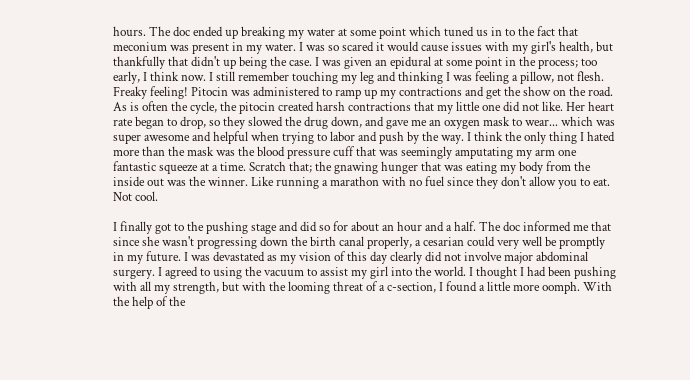hours. The doc ended up breaking my water at some point which tuned us in to the fact that meconium was present in my water. I was so scared it would cause issues with my girl's health, but thankfully that didn't up being the case. I was given an epidural at some point in the process; too early, I think now. I still remember touching my leg and thinking I was feeling a pillow, not flesh. Freaky feeling! Pitocin was administered to ramp up my contractions and get the show on the road. As is often the cycle, the pitocin created harsh contractions that my little one did not like. Her heart rate began to drop, so they slowed the drug down, and gave me an oxygen mask to wear... which was super awesome and helpful when trying to labor and push by the way. I think the only thing I hated more than the mask was the blood pressure cuff that was seemingly amputating my arm one fantastic squeeze at a time. Scratch that; the gnawing hunger that was eating my body from the inside out was the winner. Like running a marathon with no fuel since they don't allow you to eat. Not cool.

I finally got to the pushing stage and did so for about an hour and a half. The doc informed me that since she wasn't progressing down the birth canal properly, a cesarian could very well be promptly in my future. I was devastated as my vision of this day clearly did not involve major abdominal surgery. I agreed to using the vacuum to assist my girl into the world. I thought I had been pushing with all my strength, but with the looming threat of a c-section, I found a little more oomph. With the help of the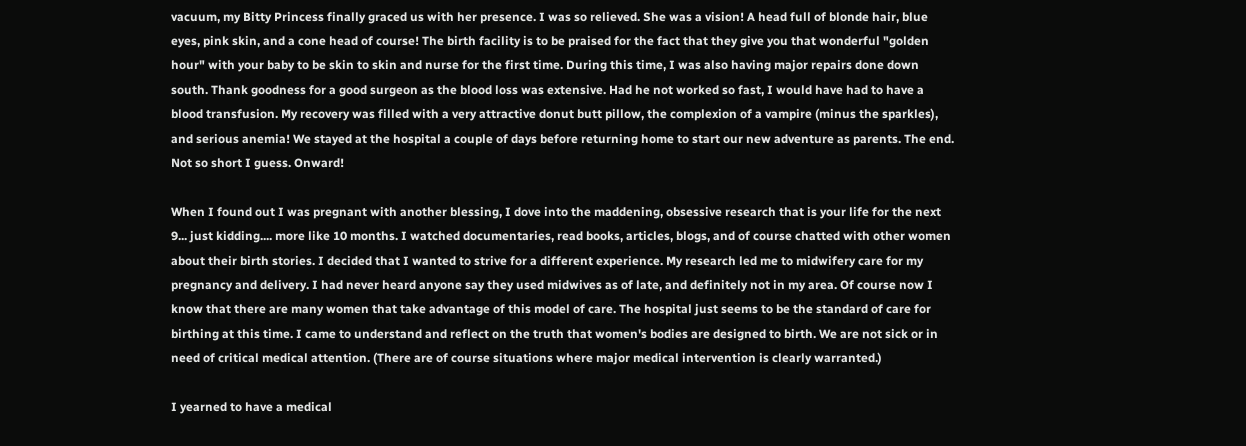vacuum, my Bitty Princess finally graced us with her presence. I was so relieved. She was a vision! A head full of blonde hair, blue eyes, pink skin, and a cone head of course! The birth facility is to be praised for the fact that they give you that wonderful "golden hour" with your baby to be skin to skin and nurse for the first time. During this time, I was also having major repairs done down south. Thank goodness for a good surgeon as the blood loss was extensive. Had he not worked so fast, I would have had to have a blood transfusion. My recovery was filled with a very attractive donut butt pillow, the complexion of a vampire (minus the sparkles), and serious anemia! We stayed at the hospital a couple of days before returning home to start our new adventure as parents. The end. Not so short I guess. Onward!

When I found out I was pregnant with another blessing, I dove into the maddening, obsessive research that is your life for the next 9... just kidding.... more like 10 months. I watched documentaries, read books, articles, blogs, and of course chatted with other women about their birth stories. I decided that I wanted to strive for a different experience. My research led me to midwifery care for my pregnancy and delivery. I had never heard anyone say they used midwives as of late, and definitely not in my area. Of course now I know that there are many women that take advantage of this model of care. The hospital just seems to be the standard of care for birthing at this time. I came to understand and reflect on the truth that women's bodies are designed to birth. We are not sick or in need of critical medical attention. (There are of course situations where major medical intervention is clearly warranted.)

I yearned to have a medical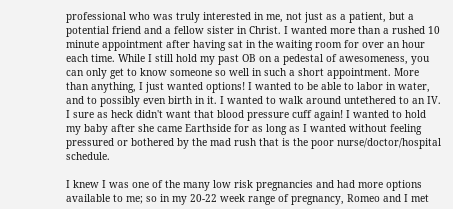professional who was truly interested in me, not just as a patient, but a potential friend and a fellow sister in Christ. I wanted more than a rushed 10 minute appointment after having sat in the waiting room for over an hour each time. While I still hold my past OB on a pedestal of awesomeness, you can only get to know someone so well in such a short appointment. More than anything, I just wanted options! I wanted to be able to labor in water, and to possibly even birth in it. I wanted to walk around untethered to an IV. I sure as heck didn't want that blood pressure cuff again! I wanted to hold my baby after she came Earthside for as long as I wanted without feeling pressured or bothered by the mad rush that is the poor nurse/doctor/hospital schedule.

I knew I was one of the many low risk pregnancies and had more options available to me; so in my 20-22 week range of pregnancy, Romeo and I met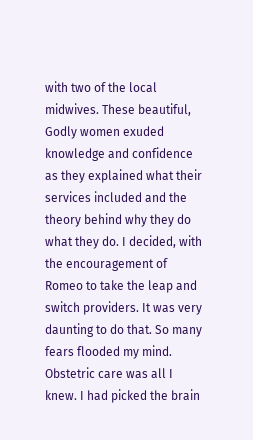with two of the local midwives. These beautiful, Godly women exuded knowledge and confidence as they explained what their services included and the theory behind why they do what they do. I decided, with the encouragement of Romeo to take the leap and switch providers. It was very daunting to do that. So many fears flooded my mind. Obstetric care was all I knew. I had picked the brain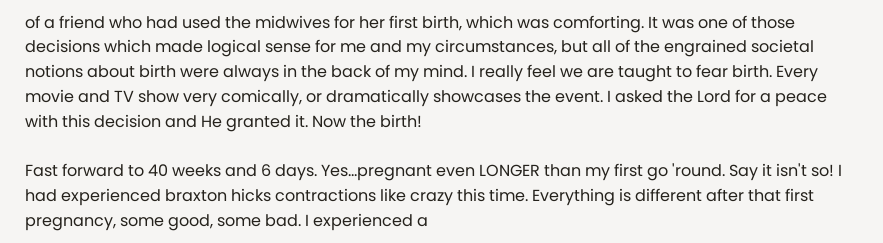of a friend who had used the midwives for her first birth, which was comforting. It was one of those decisions which made logical sense for me and my circumstances, but all of the engrained societal notions about birth were always in the back of my mind. I really feel we are taught to fear birth. Every movie and TV show very comically, or dramatically showcases the event. I asked the Lord for a peace with this decision and He granted it. Now the birth!

Fast forward to 40 weeks and 6 days. Yes...pregnant even LONGER than my first go 'round. Say it isn't so! I had experienced braxton hicks contractions like crazy this time. Everything is different after that first pregnancy, some good, some bad. I experienced a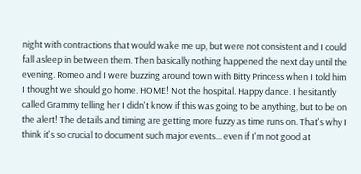night with contractions that would wake me up, but were not consistent and I could fall asleep in between them. Then basically nothing happened the next day until the evening. Romeo and I were buzzing around town with Bitty Princess when I told him I thought we should go home. HOME! Not the hospital. Happy dance. I hesitantly called Grammy telling her I didn't know if this was going to be anything, but to be on the alert! The details and timing are getting more fuzzy as time runs on. That's why I think it's so crucial to document such major events... even if I'm not good at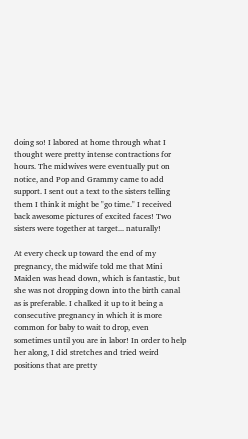doing so! I labored at home through what I thought were pretty intense contractions for hours. The midwives were eventually put on notice, and Pop and Grammy came to add support. I sent out a text to the sisters telling them I think it might be "go time." I received back awesome pictures of excited faces! Two sisters were together at target... naturally!

At every check up toward the end of my pregnancy, the midwife told me that Mini Maiden was head down, which is fantastic, but she was not dropping down into the birth canal as is preferable. I chalked it up to it being a consecutive pregnancy in which it is more common for baby to wait to drop, even sometimes until you are in labor! In order to help her along, I did stretches and tried weird positions that are pretty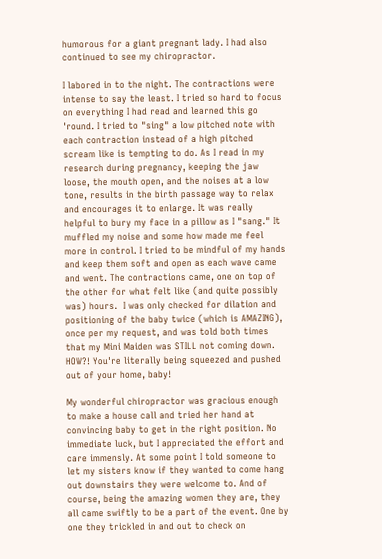humorous for a giant pregnant lady. I had also continued to see my chiropractor.

I labored in to the night. The contractions were intense to say the least. I tried so hard to focus on everything I had read and learned this go 'round. I tried to "sing" a low pitched note with each contraction instead of a high pitched scream like is tempting to do. As I read in my research during pregnancy, keeping the jaw loose, the mouth open, and the noises at a low tone, results in the birth passage way to relax and encourages it to enlarge. It was really helpful to bury my face in a pillow as I "sang." It muffled my noise and some how made me feel more in control. I tried to be mindful of my hands and keep them soft and open as each wave came and went. The contractions came, one on top of the other for what felt like (and quite possibly was) hours.  I was only checked for dilation and positioning of the baby twice (which is AMAZING), once per my request, and was told both times that my Mini Maiden was STILL not coming down. HOW?! You're literally being squeezed and pushed out of your home, baby!

My wonderful chiropractor was gracious enough to make a house call and tried her hand at convincing baby to get in the right position. No immediate luck, but I appreciated the effort and care immensly. At some point I told someone to let my sisters know if they wanted to come hang out downstairs they were welcome to. And of course, being the amazing women they are, they all came swiftly to be a part of the event. One by one they trickled in and out to check on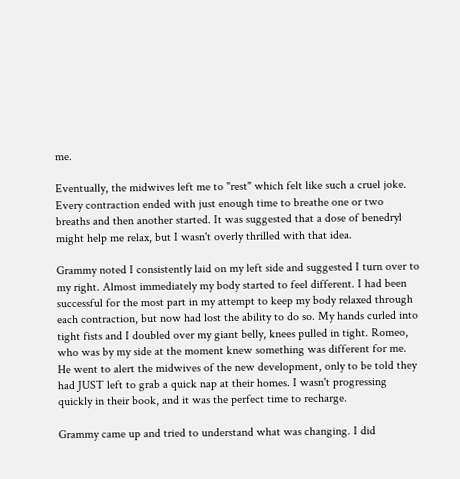me.

Eventually, the midwives left me to "rest" which felt like such a cruel joke. Every contraction ended with just enough time to breathe one or two breaths and then another started. It was suggested that a dose of benedryl might help me relax, but I wasn't overly thrilled with that idea.

Grammy noted I consistently laid on my left side and suggested I turn over to my right. Almost immediately my body started to feel different. I had been successful for the most part in my attempt to keep my body relaxed through each contraction, but now had lost the ability to do so. My hands curled into tight fists and I doubled over my giant belly, knees pulled in tight. Romeo, who was by my side at the moment knew something was different for me. He went to alert the midwives of the new development, only to be told they had JUST left to grab a quick nap at their homes. I wasn't progressing quickly in their book, and it was the perfect time to recharge.

Grammy came up and tried to understand what was changing. I did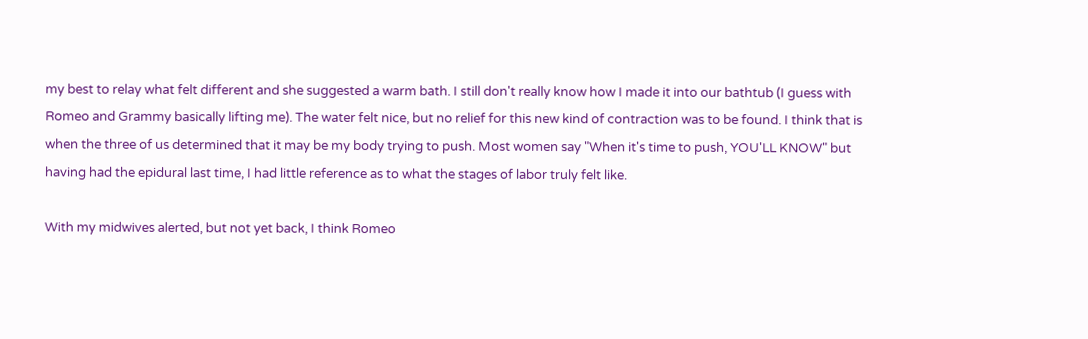my best to relay what felt different and she suggested a warm bath. I still don't really know how I made it into our bathtub (I guess with Romeo and Grammy basically lifting me). The water felt nice, but no relief for this new kind of contraction was to be found. I think that is when the three of us determined that it may be my body trying to push. Most women say "When it's time to push, YOU'LL KNOW" but having had the epidural last time, I had little reference as to what the stages of labor truly felt like.

With my midwives alerted, but not yet back, I think Romeo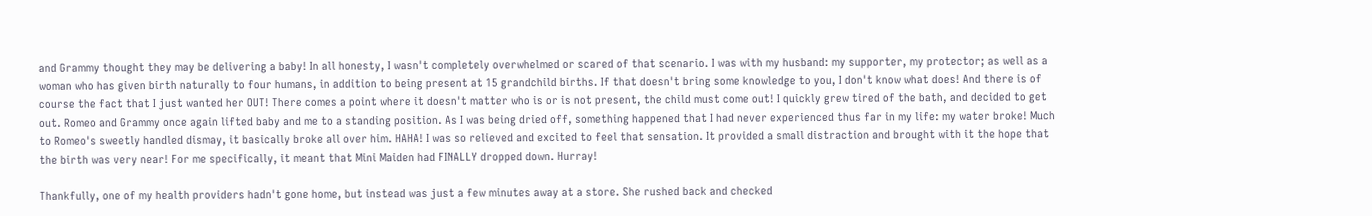and Grammy thought they may be delivering a baby! In all honesty, I wasn't completely overwhelmed or scared of that scenario. I was with my husband: my supporter, my protector; as well as a woman who has given birth naturally to four humans, in addition to being present at 15 grandchild births. If that doesn't bring some knowledge to you, I don't know what does! And there is of course the fact that I just wanted her OUT! There comes a point where it doesn't matter who is or is not present, the child must come out! I quickly grew tired of the bath, and decided to get out. Romeo and Grammy once again lifted baby and me to a standing position. As I was being dried off, something happened that I had never experienced thus far in my life: my water broke! Much to Romeo's sweetly handled dismay, it basically broke all over him. HAHA! I was so relieved and excited to feel that sensation. It provided a small distraction and brought with it the hope that the birth was very near! For me specifically, it meant that Mini Maiden had FINALLY dropped down. Hurray!

Thankfully, one of my health providers hadn't gone home, but instead was just a few minutes away at a store. She rushed back and checked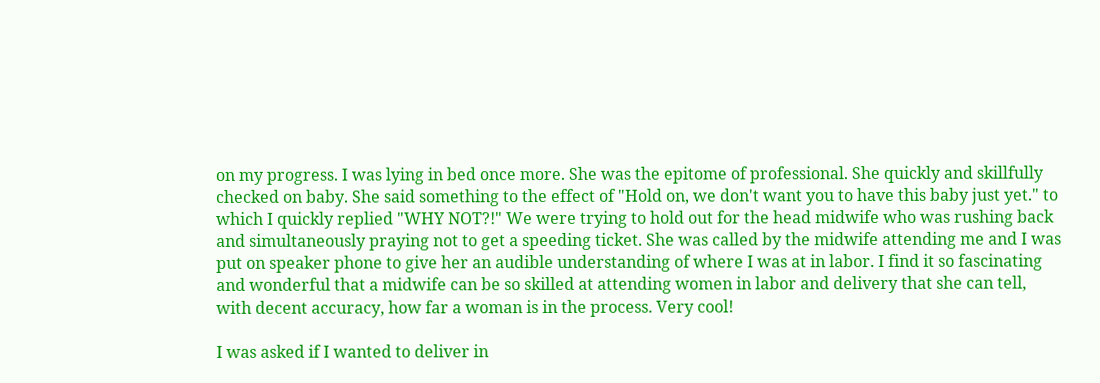on my progress. I was lying in bed once more. She was the epitome of professional. She quickly and skillfully checked on baby. She said something to the effect of "Hold on, we don't want you to have this baby just yet." to which I quickly replied "WHY NOT?!" We were trying to hold out for the head midwife who was rushing back and simultaneously praying not to get a speeding ticket. She was called by the midwife attending me and I was put on speaker phone to give her an audible understanding of where I was at in labor. I find it so fascinating and wonderful that a midwife can be so skilled at attending women in labor and delivery that she can tell, with decent accuracy, how far a woman is in the process. Very cool!

I was asked if I wanted to deliver in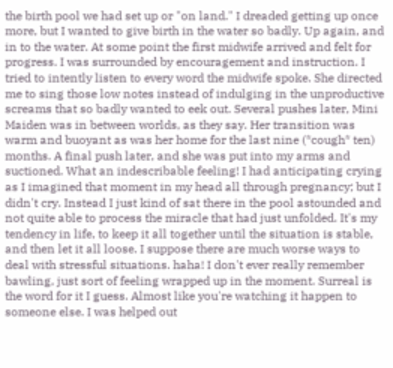the birth pool we had set up or "on land." I dreaded getting up once more, but I wanted to give birth in the water so badly. Up again, and in to the water. At some point the first midwife arrived and felt for progress. I was surrounded by encouragement and instruction. I tried to intently listen to every word the midwife spoke. She directed me to sing those low notes instead of indulging in the unproductive screams that so badly wanted to eek out. Several pushes later, Mini Maiden was in between worlds, as they say. Her transition was warm and buoyant as was her home for the last nine (*cough* ten) months. A final push later, and she was put into my arms and suctioned. What an indescribable feeling! I had anticipating crying as I imagined that moment in my head all through pregnancy; but I didn't cry. Instead I just kind of sat there in the pool astounded and not quite able to process the miracle that had just unfolded. It's my tendency in life, to keep it all together until the situation is stable, and then let it all loose. I suppose there are much worse ways to deal with stressful situations. haha! I don't ever really remember bawling, just sort of feeling wrapped up in the moment. Surreal is the word for it I guess. Almost like you're watching it happen to someone else. I was helped out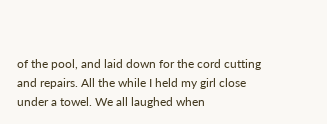of the pool, and laid down for the cord cutting and repairs. All the while I held my girl close under a towel. We all laughed when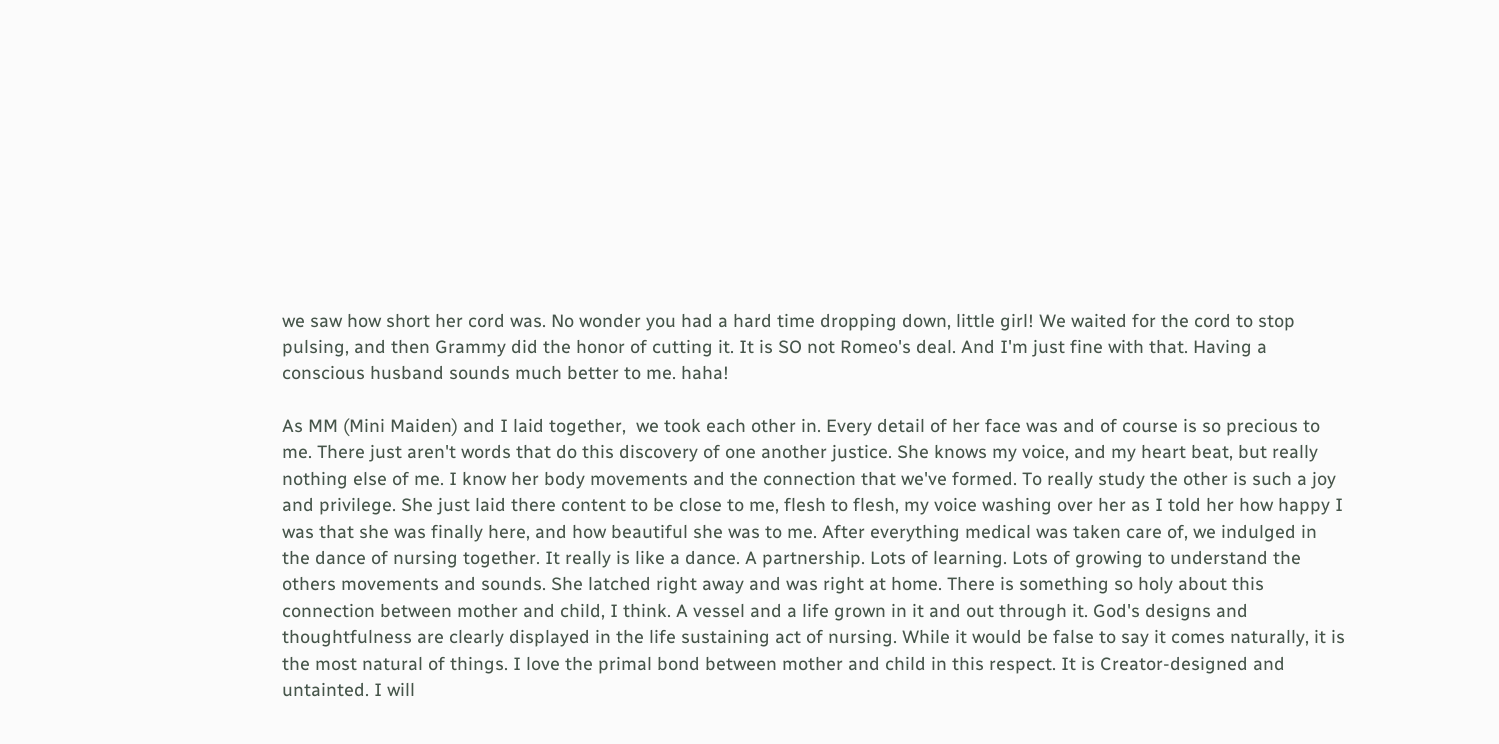we saw how short her cord was. No wonder you had a hard time dropping down, little girl! We waited for the cord to stop pulsing, and then Grammy did the honor of cutting it. It is SO not Romeo's deal. And I'm just fine with that. Having a conscious husband sounds much better to me. haha!

As MM (Mini Maiden) and I laid together,  we took each other in. Every detail of her face was and of course is so precious to me. There just aren't words that do this discovery of one another justice. She knows my voice, and my heart beat, but really nothing else of me. I know her body movements and the connection that we've formed. To really study the other is such a joy and privilege. She just laid there content to be close to me, flesh to flesh, my voice washing over her as I told her how happy I was that she was finally here, and how beautiful she was to me. After everything medical was taken care of, we indulged in the dance of nursing together. It really is like a dance. A partnership. Lots of learning. Lots of growing to understand the others movements and sounds. She latched right away and was right at home. There is something so holy about this connection between mother and child, I think. A vessel and a life grown in it and out through it. God's designs and thoughtfulness are clearly displayed in the life sustaining act of nursing. While it would be false to say it comes naturally, it is the most natural of things. I love the primal bond between mother and child in this respect. It is Creator-designed and untainted. I will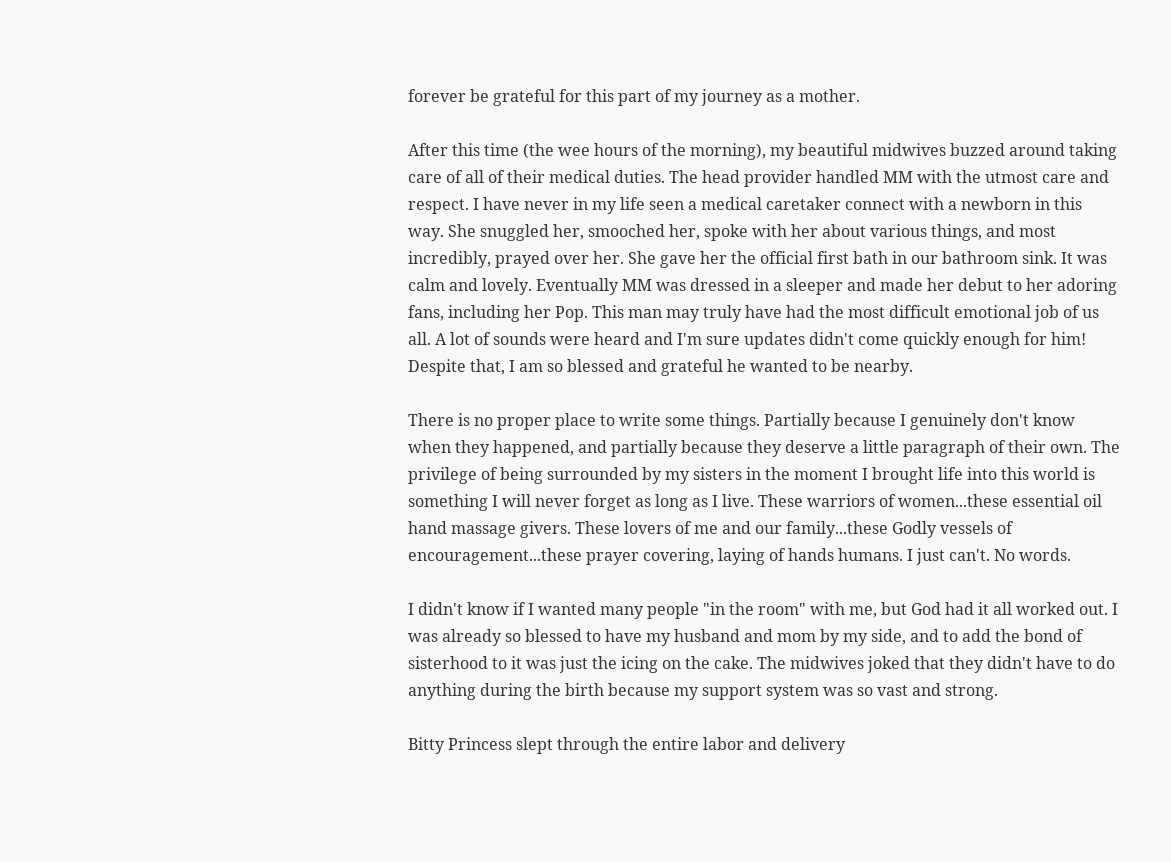forever be grateful for this part of my journey as a mother.

After this time (the wee hours of the morning), my beautiful midwives buzzed around taking care of all of their medical duties. The head provider handled MM with the utmost care and respect. I have never in my life seen a medical caretaker connect with a newborn in this way. She snuggled her, smooched her, spoke with her about various things, and most incredibly, prayed over her. She gave her the official first bath in our bathroom sink. It was calm and lovely. Eventually MM was dressed in a sleeper and made her debut to her adoring fans, including her Pop. This man may truly have had the most difficult emotional job of us all. A lot of sounds were heard and I'm sure updates didn't come quickly enough for him! Despite that, I am so blessed and grateful he wanted to be nearby.

There is no proper place to write some things. Partially because I genuinely don't know when they happened, and partially because they deserve a little paragraph of their own. The privilege of being surrounded by my sisters in the moment I brought life into this world is something I will never forget as long as I live. These warriors of women...these essential oil hand massage givers. These lovers of me and our family...these Godly vessels of encouragement...these prayer covering, laying of hands humans. I just can't. No words.

I didn't know if I wanted many people "in the room" with me, but God had it all worked out. I was already so blessed to have my husband and mom by my side, and to add the bond of sisterhood to it was just the icing on the cake. The midwives joked that they didn't have to do anything during the birth because my support system was so vast and strong.

Bitty Princess slept through the entire labor and delivery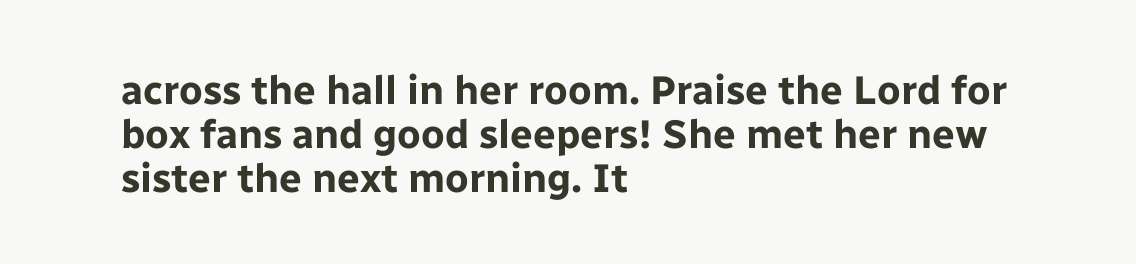across the hall in her room. Praise the Lord for box fans and good sleepers! She met her new sister the next morning. It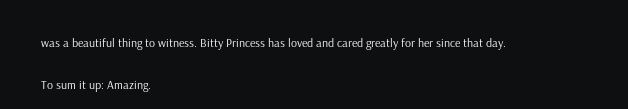was a beautiful thing to witness. Bitty Princess has loved and cared greatly for her since that day.

To sum it up: Amazing.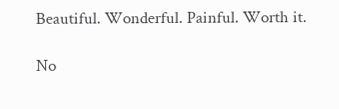Beautiful. Wonderful. Painful. Worth it.

No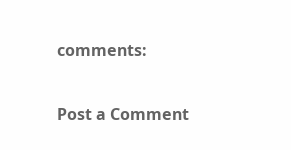comments:

Post a Comment